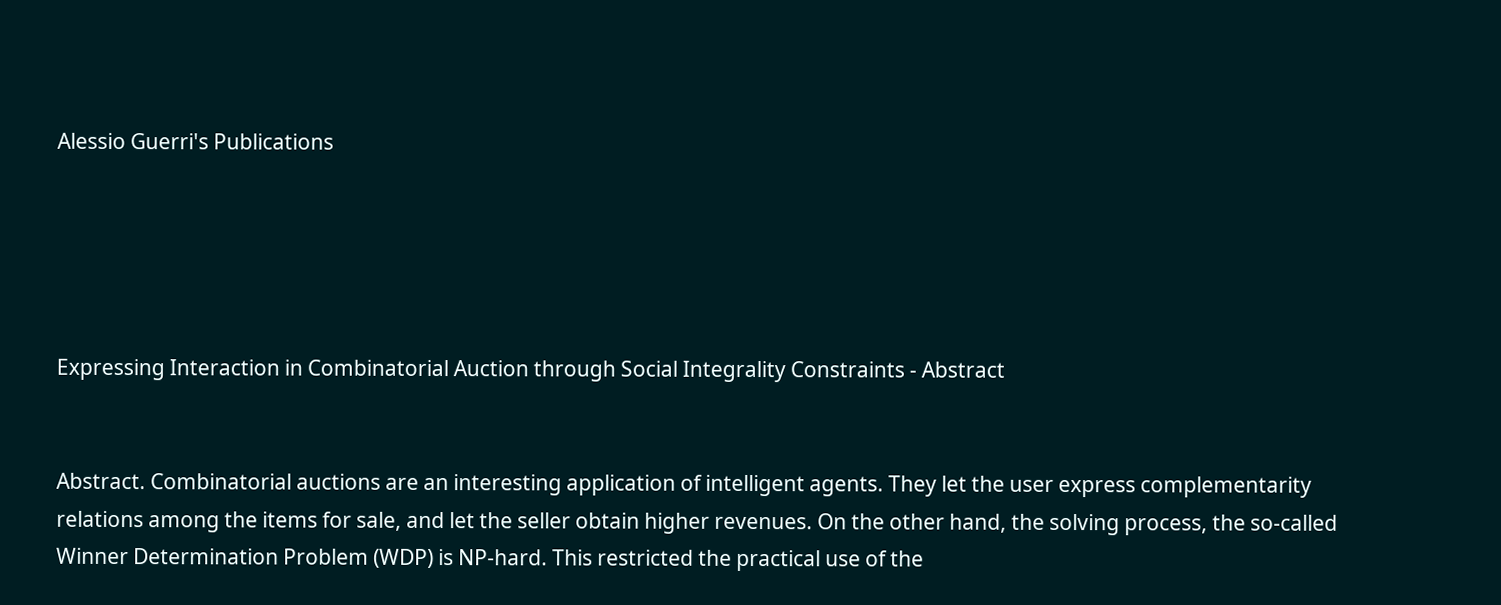Alessio Guerri's Publications





Expressing Interaction in Combinatorial Auction through Social Integrality Constraints - Abstract


Abstract. Combinatorial auctions are an interesting application of intelligent agents. They let the user express complementarity relations among the items for sale, and let the seller obtain higher revenues. On the other hand, the solving process, the so-called Winner Determination Problem (WDP) is NP-hard. This restricted the practical use of the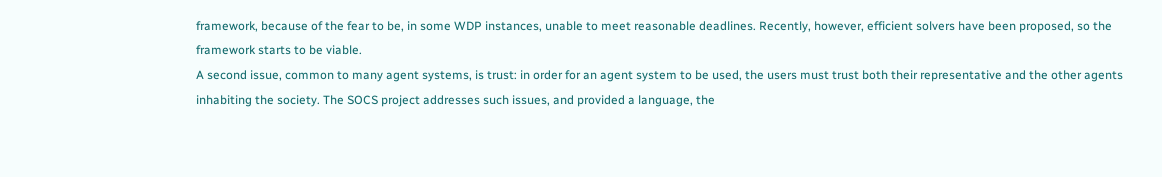framework, because of the fear to be, in some WDP instances, unable to meet reasonable deadlines. Recently, however, efficient solvers have been proposed, so the framework starts to be viable.
A second issue, common to many agent systems, is trust: in order for an agent system to be used, the users must trust both their representative and the other agents inhabiting the society. The SOCS project addresses such issues, and provided a language, the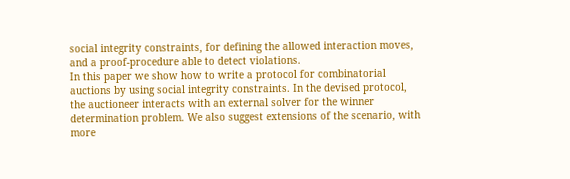social integrity constraints, for defining the allowed interaction moves, and a proof-procedure able to detect violations.
In this paper we show how to write a protocol for combinatorial auctions by using social integrity constraints. In the devised protocol, the auctioneer interacts with an external solver for the winner determination problem. We also suggest extensions of the scenario, with more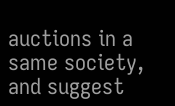auctions in a same society, and suggest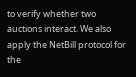to verify whether two auctions interact. We also apply the NetBill protocol for the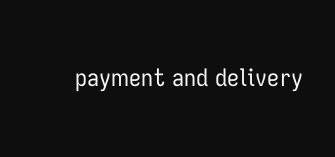payment and delivery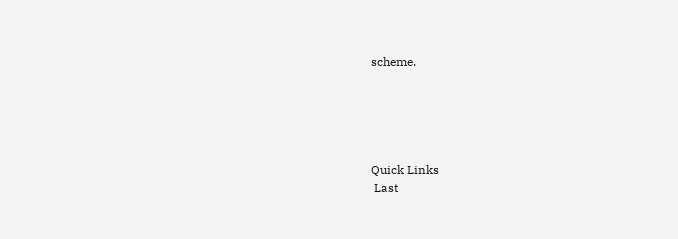scheme.





Quick Links
 Last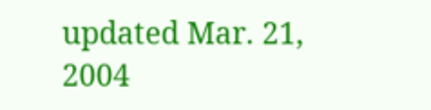updated Mar. 21, 2004